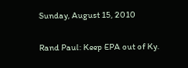Sunday, August 15, 2010

Rand Paul: Keep EPA out of Ky.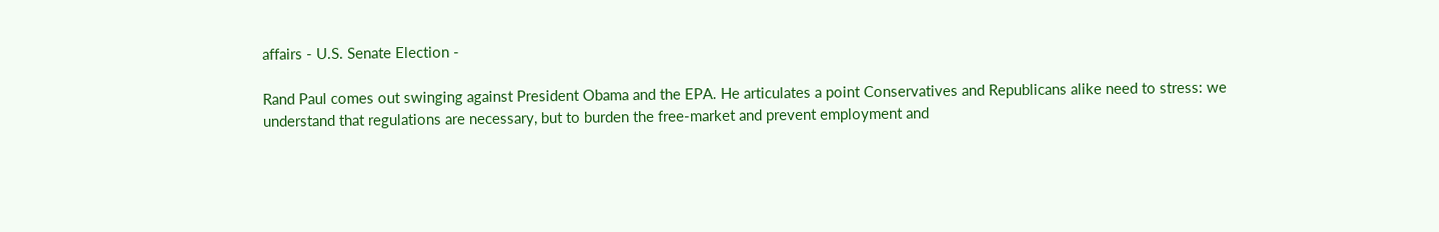affairs - U.S. Senate Election -

Rand Paul comes out swinging against President Obama and the EPA. He articulates a point Conservatives and Republicans alike need to stress: we understand that regulations are necessary, but to burden the free-market and prevent employment and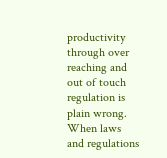productivity through over reaching and out of touch regulation is plain wrong. When laws and regulations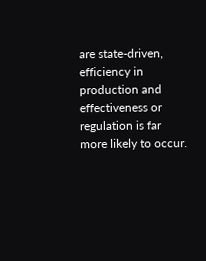are state-driven, efficiency in production and effectiveness or regulation is far more likely to occur.